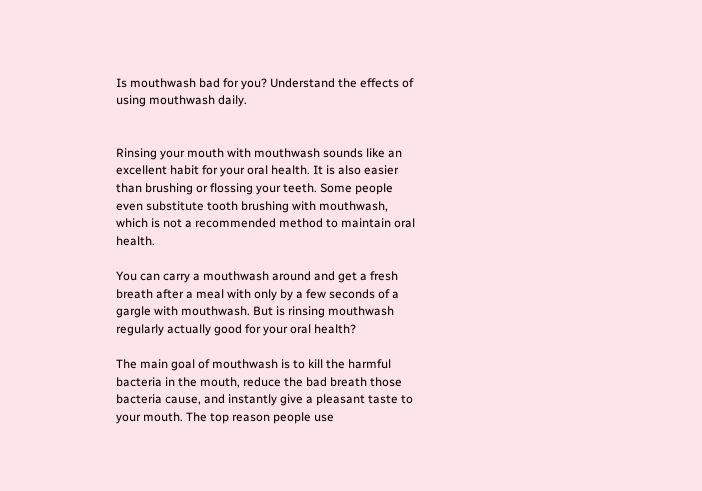Is mouthwash bad for you? Understand the effects of using mouthwash daily.


Rinsing your mouth with mouthwash sounds like an excellent habit for your oral health. It is also easier than brushing or flossing your teeth. Some people even substitute tooth brushing with mouthwash, which is not a recommended method to maintain oral health.

You can carry a mouthwash around and get a fresh breath after a meal with only by a few seconds of a gargle with mouthwash. But is rinsing mouthwash regularly actually good for your oral health?

The main goal of mouthwash is to kill the harmful bacteria in the mouth, reduce the bad breath those bacteria cause, and instantly give a pleasant taste to your mouth. The top reason people use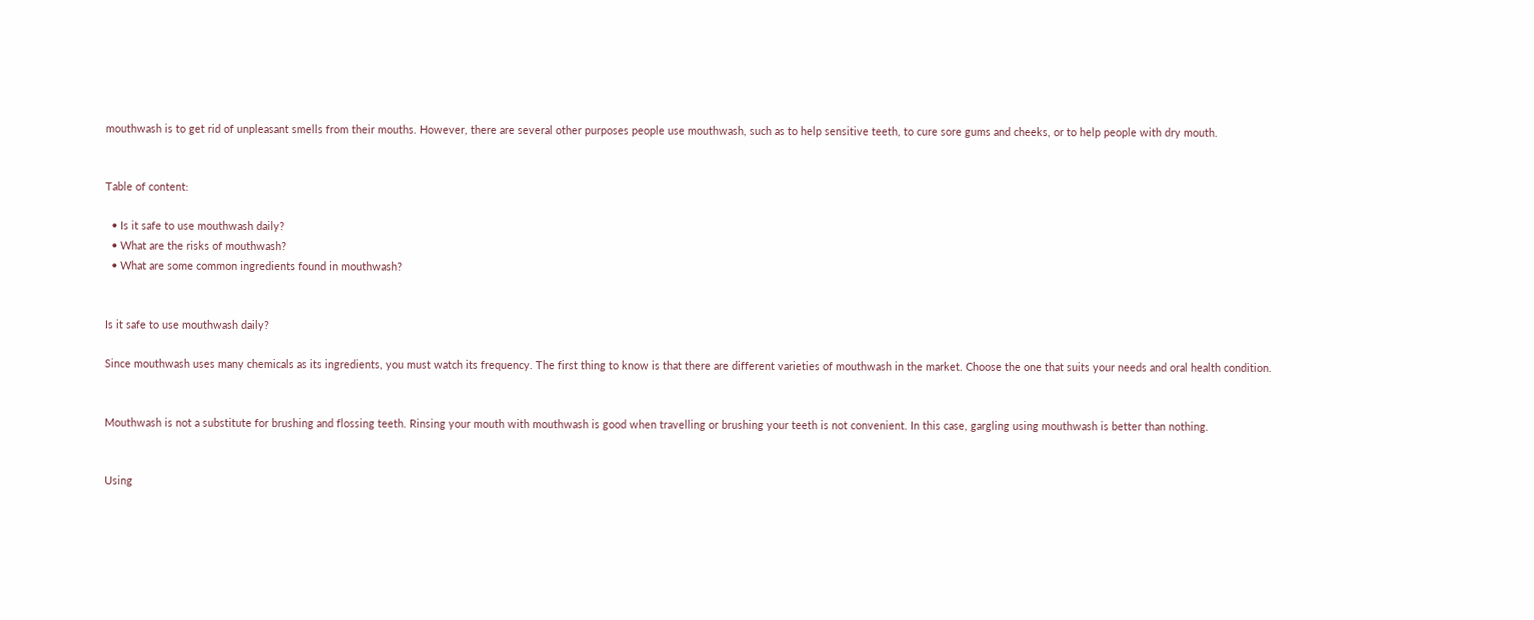mouthwash is to get rid of unpleasant smells from their mouths. However, there are several other purposes people use mouthwash, such as to help sensitive teeth, to cure sore gums and cheeks, or to help people with dry mouth.


Table of content:

  • Is it safe to use mouthwash daily?
  • What are the risks of mouthwash?
  • What are some common ingredients found in mouthwash?


Is it safe to use mouthwash daily?

Since mouthwash uses many chemicals as its ingredients, you must watch its frequency. The first thing to know is that there are different varieties of mouthwash in the market. Choose the one that suits your needs and oral health condition.


Mouthwash is not a substitute for brushing and flossing teeth. Rinsing your mouth with mouthwash is good when travelling or brushing your teeth is not convenient. In this case, gargling using mouthwash is better than nothing.


Using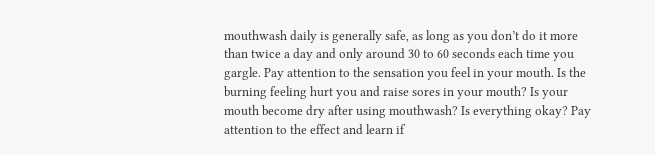mouthwash daily is generally safe, as long as you don’t do it more than twice a day and only around 30 to 60 seconds each time you gargle. Pay attention to the sensation you feel in your mouth. Is the burning feeling hurt you and raise sores in your mouth? Is your mouth become dry after using mouthwash? Is everything okay? Pay attention to the effect and learn if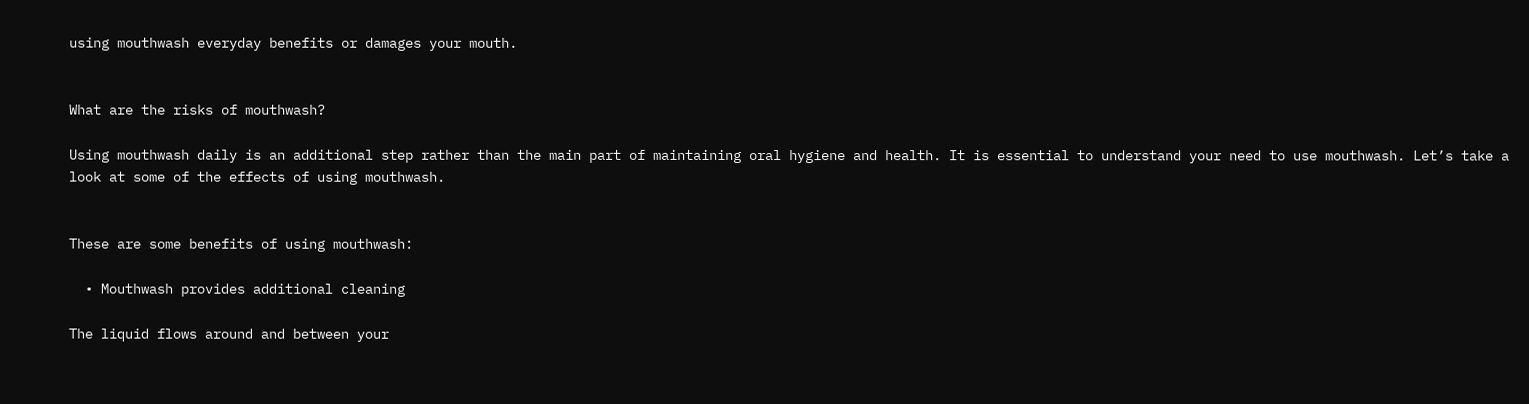using mouthwash everyday benefits or damages your mouth.


What are the risks of mouthwash?

Using mouthwash daily is an additional step rather than the main part of maintaining oral hygiene and health. It is essential to understand your need to use mouthwash. Let’s take a look at some of the effects of using mouthwash.


These are some benefits of using mouthwash:

  • Mouthwash provides additional cleaning

The liquid flows around and between your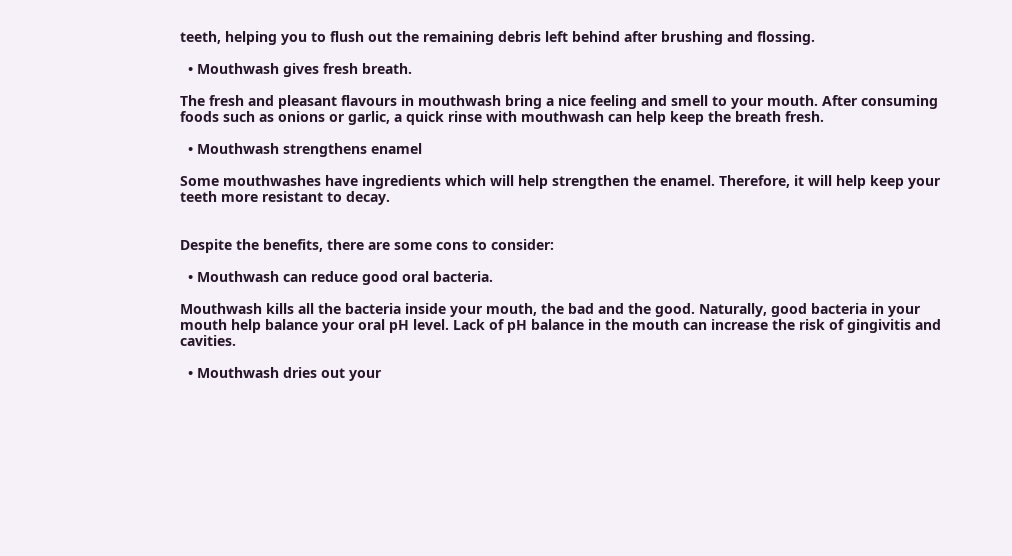teeth, helping you to flush out the remaining debris left behind after brushing and flossing.

  • Mouthwash gives fresh breath.

The fresh and pleasant flavours in mouthwash bring a nice feeling and smell to your mouth. After consuming foods such as onions or garlic, a quick rinse with mouthwash can help keep the breath fresh.

  • Mouthwash strengthens enamel

Some mouthwashes have ingredients which will help strengthen the enamel. Therefore, it will help keep your teeth more resistant to decay.


Despite the benefits, there are some cons to consider:

  • Mouthwash can reduce good oral bacteria.

Mouthwash kills all the bacteria inside your mouth, the bad and the good. Naturally, good bacteria in your mouth help balance your oral pH level. Lack of pH balance in the mouth can increase the risk of gingivitis and cavities.

  • Mouthwash dries out your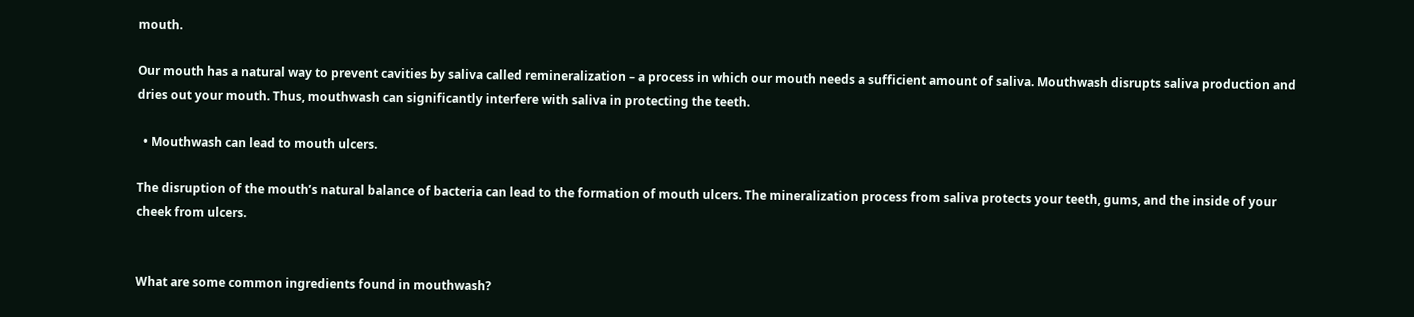mouth.

Our mouth has a natural way to prevent cavities by saliva called remineralization – a process in which our mouth needs a sufficient amount of saliva. Mouthwash disrupts saliva production and dries out your mouth. Thus, mouthwash can significantly interfere with saliva in protecting the teeth.

  • Mouthwash can lead to mouth ulcers.

The disruption of the mouth’s natural balance of bacteria can lead to the formation of mouth ulcers. The mineralization process from saliva protects your teeth, gums, and the inside of your cheek from ulcers.


What are some common ingredients found in mouthwash?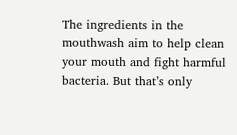The ingredients in the mouthwash aim to help clean your mouth and fight harmful bacteria. But that’s only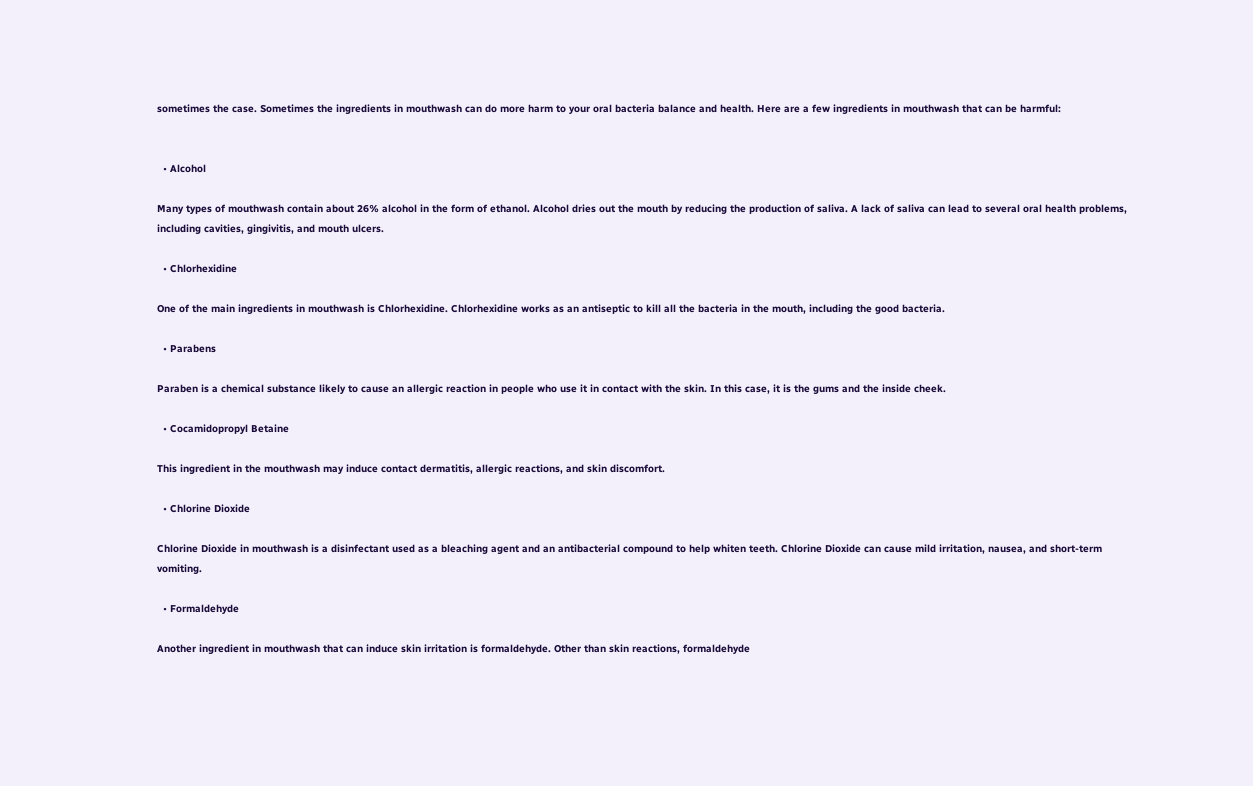sometimes the case. Sometimes the ingredients in mouthwash can do more harm to your oral bacteria balance and health. Here are a few ingredients in mouthwash that can be harmful:


  • Alcohol

Many types of mouthwash contain about 26% alcohol in the form of ethanol. Alcohol dries out the mouth by reducing the production of saliva. A lack of saliva can lead to several oral health problems, including cavities, gingivitis, and mouth ulcers.

  • Chlorhexidine

One of the main ingredients in mouthwash is Chlorhexidine. Chlorhexidine works as an antiseptic to kill all the bacteria in the mouth, including the good bacteria.

  • Parabens

Paraben is a chemical substance likely to cause an allergic reaction in people who use it in contact with the skin. In this case, it is the gums and the inside cheek.

  • Cocamidopropyl Betaine

This ingredient in the mouthwash may induce contact dermatitis, allergic reactions, and skin discomfort.

  • Chlorine Dioxide

Chlorine Dioxide in mouthwash is a disinfectant used as a bleaching agent and an antibacterial compound to help whiten teeth. Chlorine Dioxide can cause mild irritation, nausea, and short-term vomiting.

  • Formaldehyde

Another ingredient in mouthwash that can induce skin irritation is formaldehyde. Other than skin reactions, formaldehyde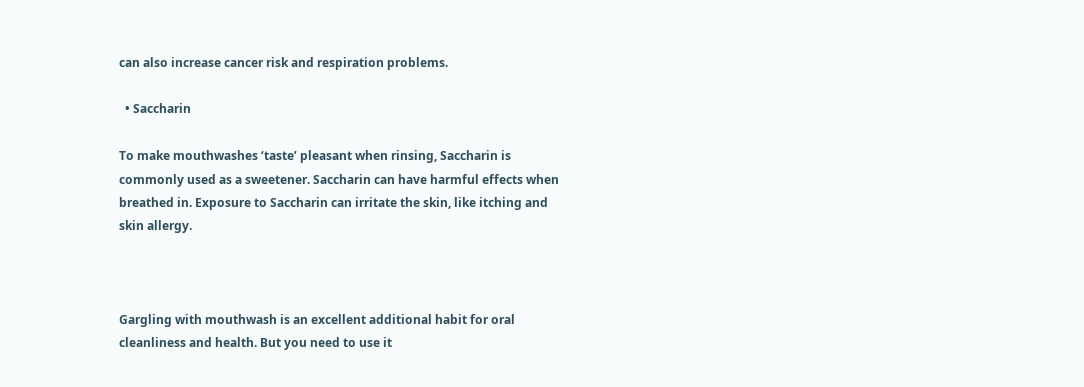can also increase cancer risk and respiration problems.

  • Saccharin

To make mouthwashes ‘taste’ pleasant when rinsing, Saccharin is commonly used as a sweetener. Saccharin can have harmful effects when breathed in. Exposure to Saccharin can irritate the skin, like itching and skin allergy.



Gargling with mouthwash is an excellent additional habit for oral cleanliness and health. But you need to use it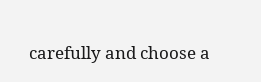carefully and choose a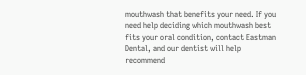mouthwash that benefits your need. If you need help deciding which mouthwash best fits your oral condition, contact Eastman Dental, and our dentist will help recommend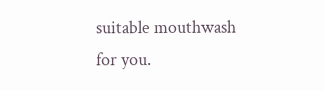suitable mouthwash for you.